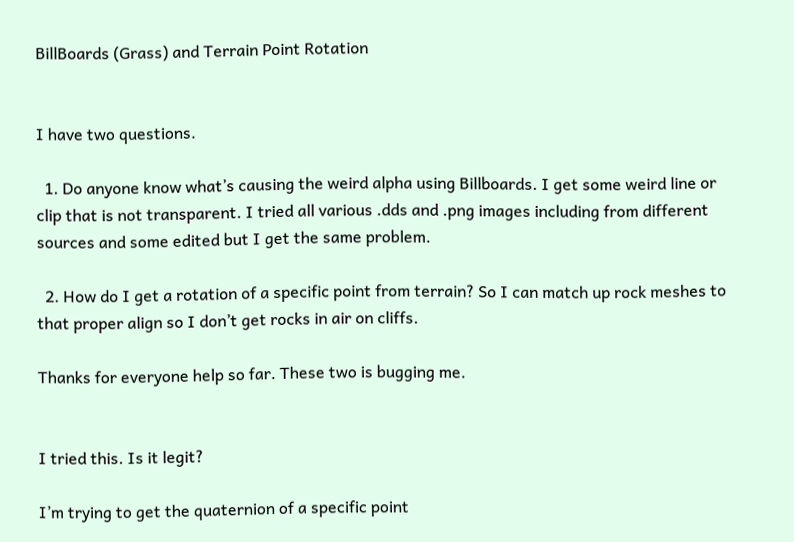BillBoards (Grass) and Terrain Point Rotation


I have two questions.

  1. Do anyone know what’s causing the weird alpha using Billboards. I get some weird line or clip that is not transparent. I tried all various .dds and .png images including from different sources and some edited but I get the same problem.

  2. How do I get a rotation of a specific point from terrain? So I can match up rock meshes to that proper align so I don’t get rocks in air on cliffs.

Thanks for everyone help so far. These two is bugging me.


I tried this. Is it legit?

I’m trying to get the quaternion of a specific point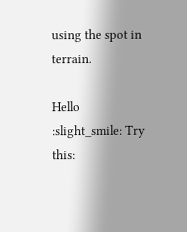using the spot in terrain.

Hello :slight_smile: Try this: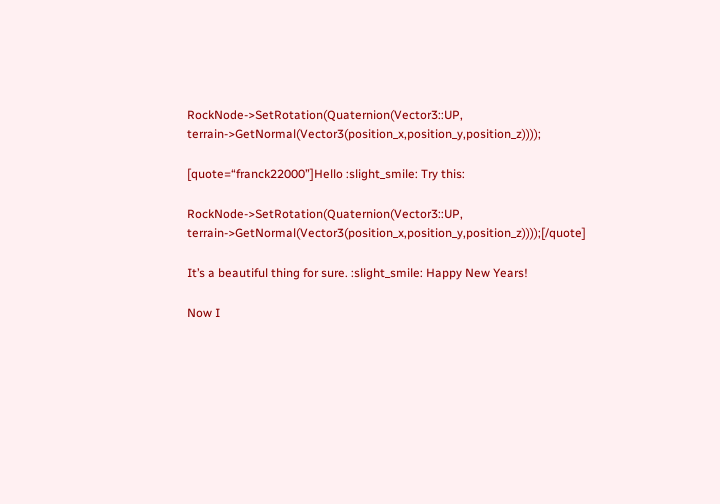RockNode->SetRotation(Quaternion(Vector3::UP, terrain->GetNormal(Vector3(position_x,position_y,position_z))));

[quote=“franck22000”]Hello :slight_smile: Try this:

RockNode->SetRotation(Quaternion(Vector3::UP, terrain->GetNormal(Vector3(position_x,position_y,position_z))));[/quote]

It’s a beautiful thing for sure. :slight_smile: Happy New Years!

Now I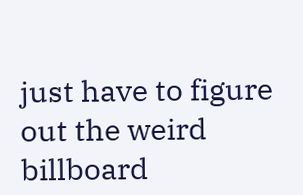just have to figure out the weird billboard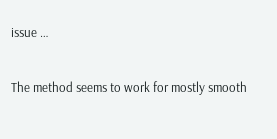issue …

The method seems to work for mostly smooth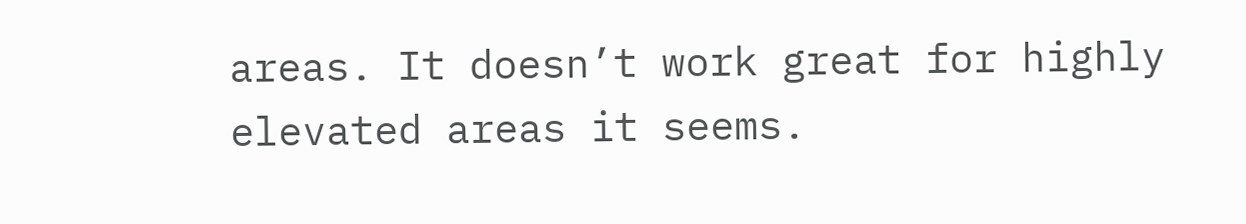areas. It doesn’t work great for highly elevated areas it seems.